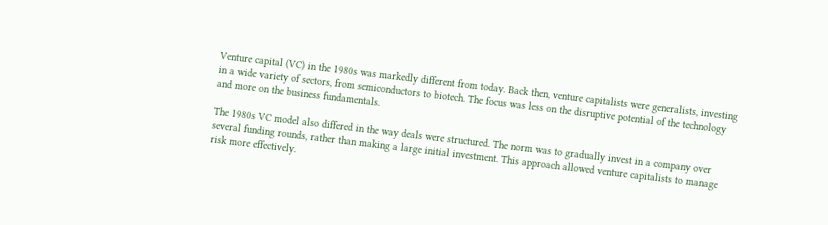Venture capital (VC) in the 1980s was markedly different from today. Back then, venture capitalists were generalists, investing in a wide variety of sectors, from semiconductors to biotech. The focus was less on the disruptive potential of the technology and more on the business fundamentals.

The 1980s VC model also differed in the way deals were structured. The norm was to gradually invest in a company over several funding rounds, rather than making a large initial investment. This approach allowed venture capitalists to manage risk more effectively.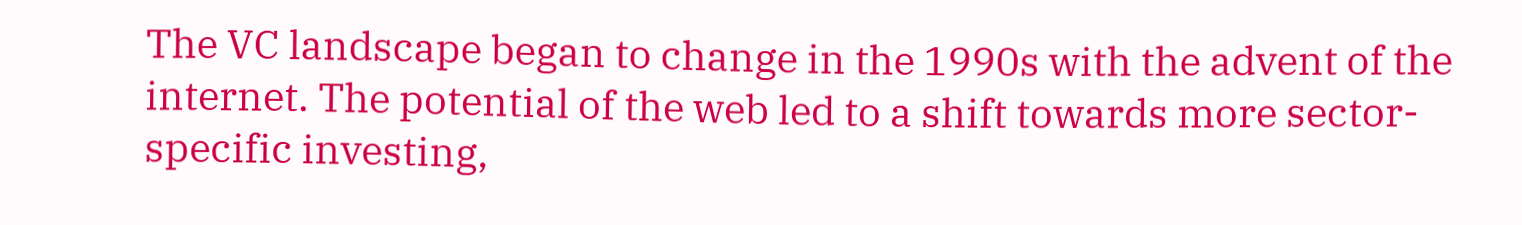The VC landscape began to change in the 1990s with the advent of the internet. The potential of the web led to a shift towards more sector-specific investing,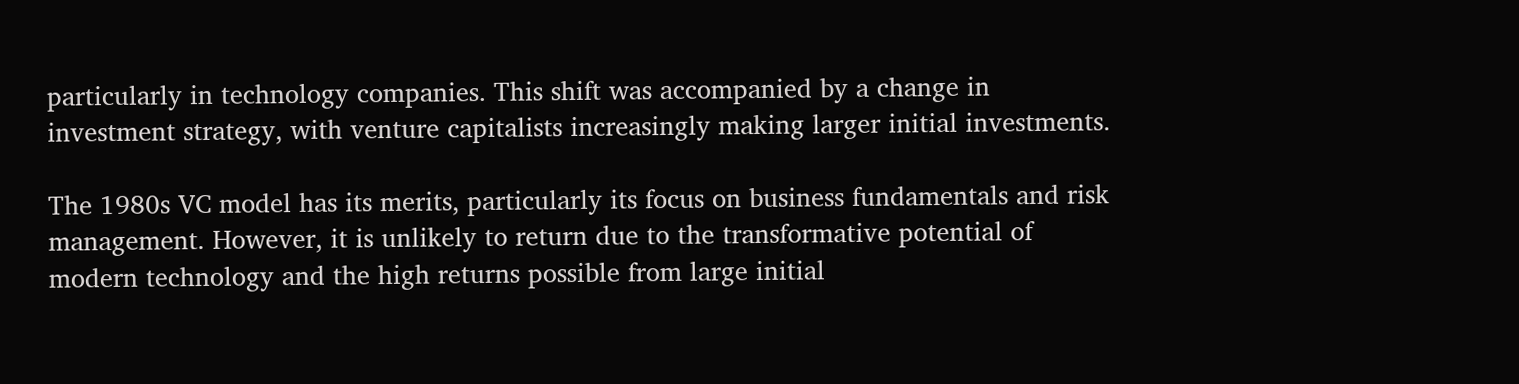particularly in technology companies. This shift was accompanied by a change in investment strategy, with venture capitalists increasingly making larger initial investments.

The 1980s VC model has its merits, particularly its focus on business fundamentals and risk management. However, it is unlikely to return due to the transformative potential of modern technology and the high returns possible from large initial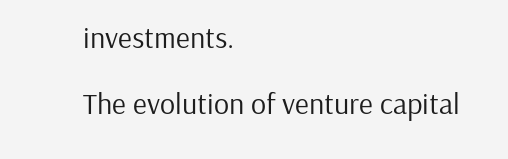investments.

The evolution of venture capital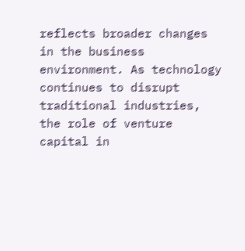reflects broader changes in the business environment. As technology continues to disrupt traditional industries, the role of venture capital in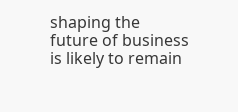shaping the future of business is likely to remain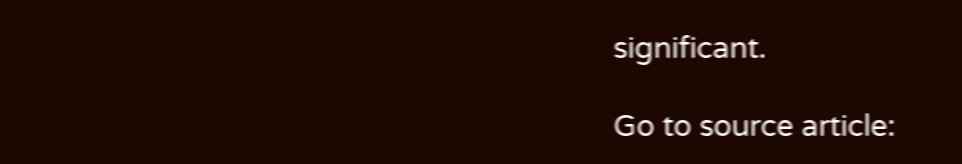significant.

Go to source article: